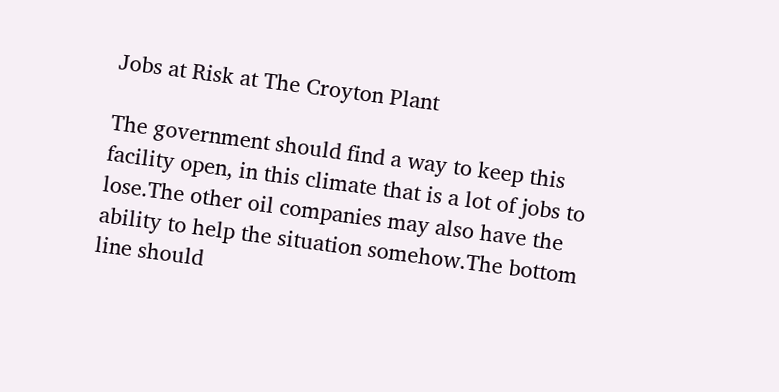Jobs at Risk at The Croyton Plant

The government should find a way to keep this facility open, in this climate that is a lot of jobs to lose.The other oil companies may also have the ability to help the situation somehow.The bottom line should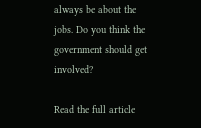always be about the jobs. Do you think the government should get involved?

Read the full article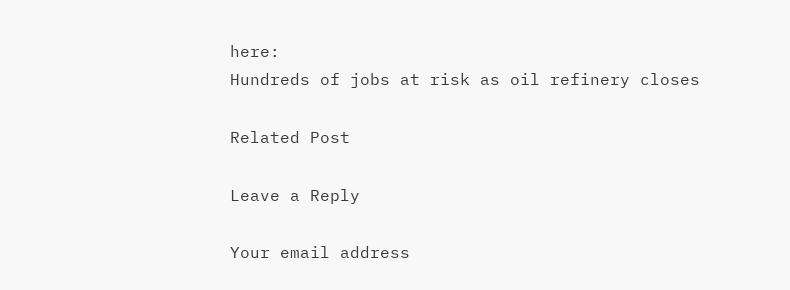here:
Hundreds of jobs at risk as oil refinery closes

Related Post

Leave a Reply

Your email address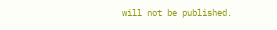will not be published.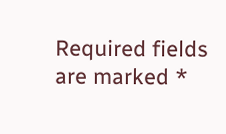Required fields are marked *